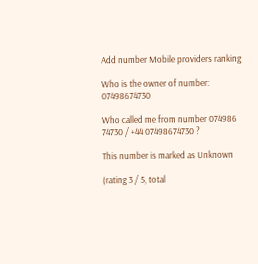Add number Mobile providers ranking

Who is the owner of number: 07498674730

Who called me from number 074986 74730 / +44 07498674730 ?

This number is marked as Unknown

(rating 3 / 5, total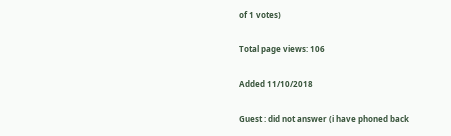of 1 votes)

Total page views: 106

Added 11/10/2018

Guest : did not answer (i have phoned back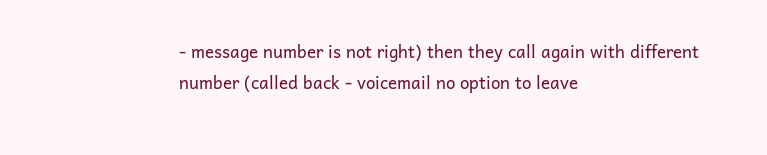- message number is not right) then they call again with different number (called back - voicemail no option to leave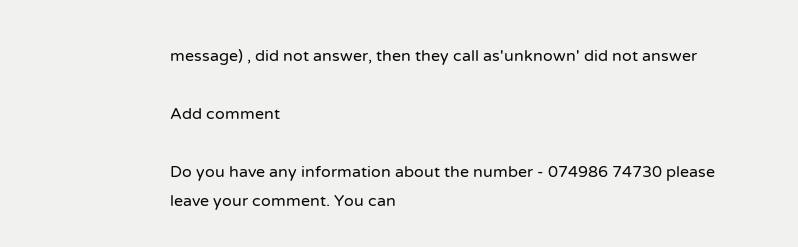message) , did not answer, then they call as'unknown' did not answer

Add comment

Do you have any information about the number - 074986 74730 please leave your comment. You can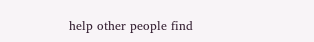help other people find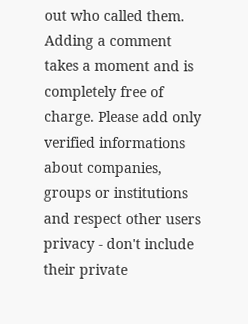out who called them. Adding a comment takes a moment and is completely free of charge. Please add only verified informations about companies, groups or institutions and respect other users privacy - don't include their private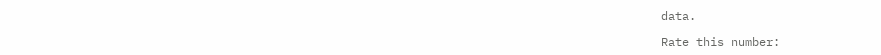data.

Rate this number: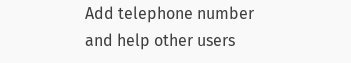Add telephone number
and help other users